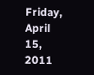Friday, April 15, 2011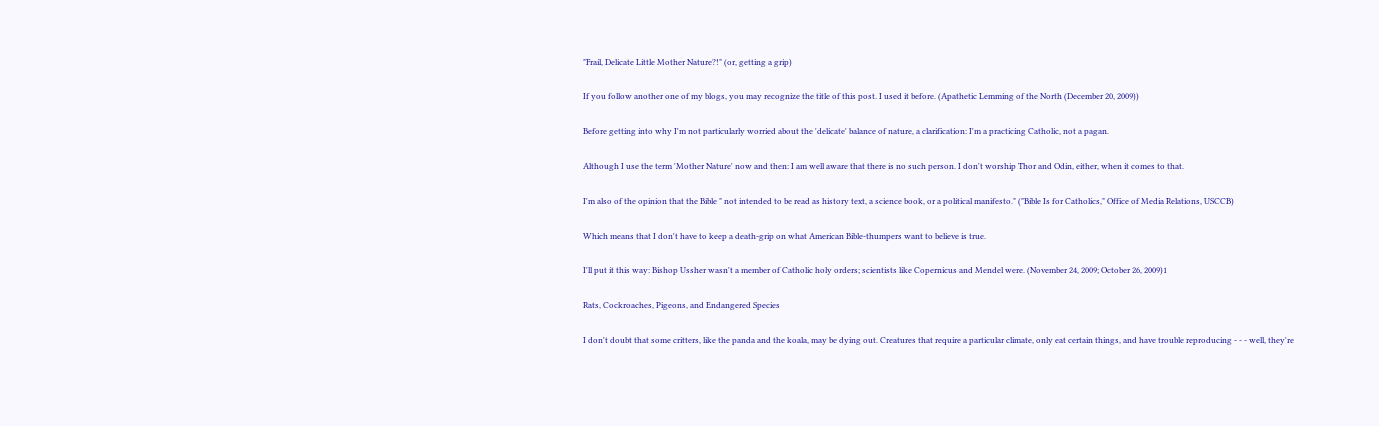"Frail, Delicate Little Mother Nature?!" (or, getting a grip)

If you follow another one of my blogs, you may recognize the title of this post. I used it before. (Apathetic Lemming of the North (December 20, 2009))

Before getting into why I'm not particularly worried about the 'delicate' balance of nature, a clarification: I'm a practicing Catholic, not a pagan.

Although I use the term 'Mother Nature' now and then: I am well aware that there is no such person. I don't worship Thor and Odin, either, when it comes to that.

I'm also of the opinion that the Bible " not intended to be read as history text, a science book, or a political manifesto." ("Bible Is for Catholics," Office of Media Relations, USCCB)

Which means that I don't have to keep a death-grip on what American Bible-thumpers want to believe is true.

I'll put it this way: Bishop Ussher wasn't a member of Catholic holy orders; scientists like Copernicus and Mendel were. (November 24, 2009; October 26, 2009)1

Rats, Cockroaches, Pigeons, and Endangered Species

I don't doubt that some critters, like the panda and the koala, may be dying out. Creatures that require a particular climate, only eat certain things, and have trouble reproducing - - - well, they're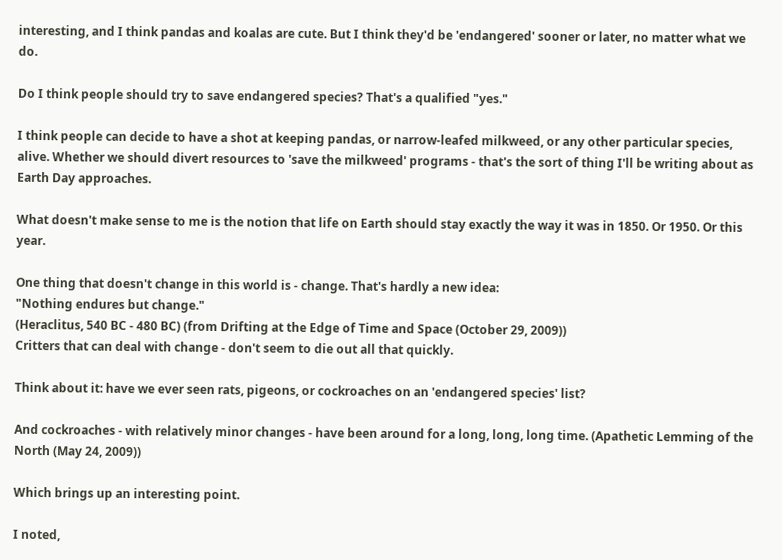interesting, and I think pandas and koalas are cute. But I think they'd be 'endangered' sooner or later, no matter what we do.

Do I think people should try to save endangered species? That's a qualified "yes."

I think people can decide to have a shot at keeping pandas, or narrow-leafed milkweed, or any other particular species, alive. Whether we should divert resources to 'save the milkweed' programs - that's the sort of thing I'll be writing about as Earth Day approaches.

What doesn't make sense to me is the notion that life on Earth should stay exactly the way it was in 1850. Or 1950. Or this year.

One thing that doesn't change in this world is - change. That's hardly a new idea:
"Nothing endures but change."
(Heraclitus, 540 BC - 480 BC) (from Drifting at the Edge of Time and Space (October 29, 2009))
Critters that can deal with change - don't seem to die out all that quickly.

Think about it: have we ever seen rats, pigeons, or cockroaches on an 'endangered species' list?

And cockroaches - with relatively minor changes - have been around for a long, long, long time. (Apathetic Lemming of the North (May 24, 2009))

Which brings up an interesting point.

I noted,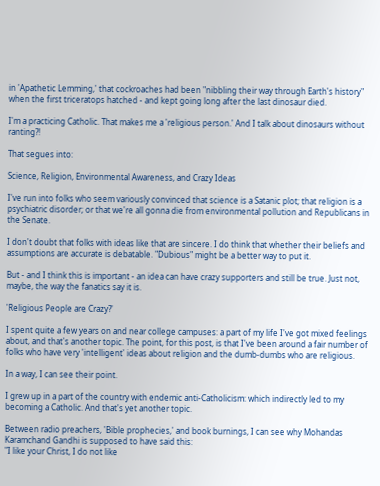in 'Apathetic Lemming,' that cockroaches had been "nibbling their way through Earth's history" when the first triceratops hatched - and kept going long after the last dinosaur died.

I'm a practicing Catholic. That makes me a 'religious person.' And I talk about dinosaurs without ranting?!

That segues into:

Science, Religion, Environmental Awareness, and Crazy Ideas

I've run into folks who seem variously convinced that science is a Satanic plot; that religion is a psychiatric disorder; or that we're all gonna die from environmental pollution and Republicans in the Senate.

I don't doubt that folks with ideas like that are sincere. I do think that whether their beliefs and assumptions are accurate is debatable. "Dubious" might be a better way to put it.

But - and I think this is important - an idea can have crazy supporters and still be true. Just not, maybe, the way the fanatics say it is.

'Religious People are Crazy?'

I spent quite a few years on and near college campuses: a part of my life I've got mixed feelings about, and that's another topic. The point, for this post, is that I've been around a fair number of folks who have very 'intelligent' ideas about religion and the dumb-dumbs who are religious.

In a way, I can see their point.

I grew up in a part of the country with endemic anti-Catholicism: which indirectly led to my becoming a Catholic. And that's yet another topic.

Between radio preachers, 'Bible prophecies,' and book burnings, I can see why Mohandas Karamchand Gandhi is supposed to have said this:
"I like your Christ, I do not like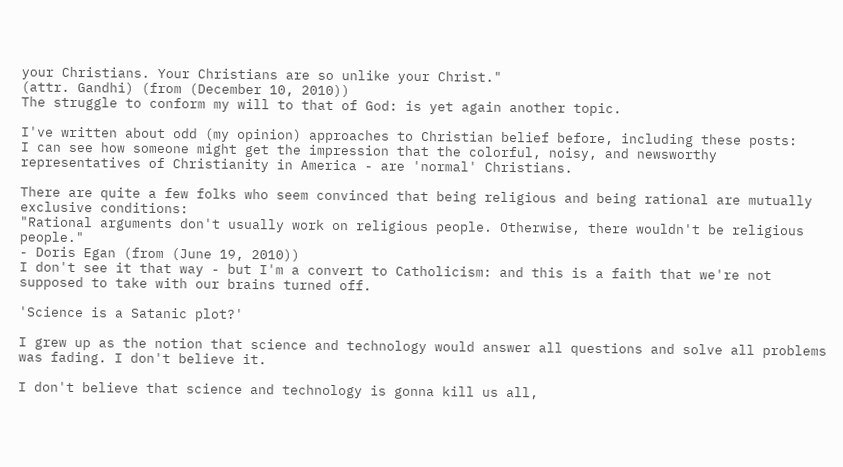your Christians. Your Christians are so unlike your Christ."
(attr. Gandhi) (from (December 10, 2010))
The struggle to conform my will to that of God: is yet again another topic.

I've written about odd (my opinion) approaches to Christian belief before, including these posts:
I can see how someone might get the impression that the colorful, noisy, and newsworthy representatives of Christianity in America - are 'normal' Christians.

There are quite a few folks who seem convinced that being religious and being rational are mutually exclusive conditions:
"Rational arguments don't usually work on religious people. Otherwise, there wouldn't be religious people."
- Doris Egan (from (June 19, 2010))
I don't see it that way - but I'm a convert to Catholicism: and this is a faith that we're not supposed to take with our brains turned off.

'Science is a Satanic plot?'

I grew up as the notion that science and technology would answer all questions and solve all problems was fading. I don't believe it.

I don't believe that science and technology is gonna kill us all,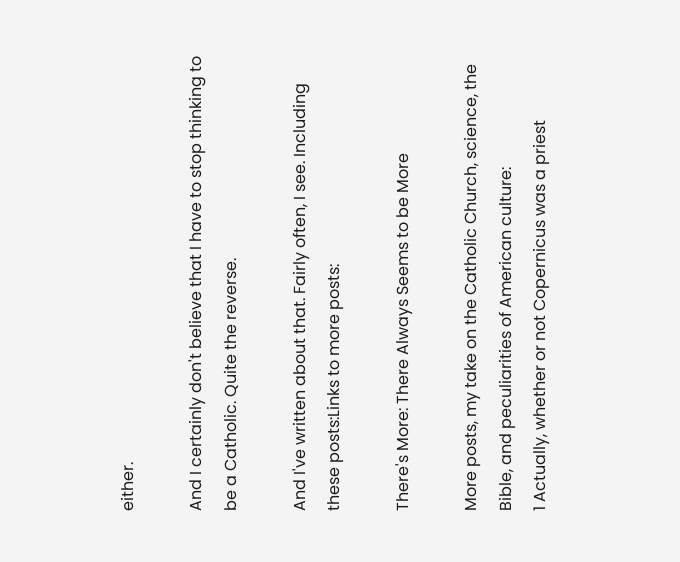either.

And I certainly don't believe that I have to stop thinking to be a Catholic. Quite the reverse.

And I've written about that. Fairly often, I see. Including these posts:Links to more posts:

There's More: There Always Seems to be More

More posts, my take on the Catholic Church, science, the Bible, and peculiarities of American culture:
1 Actually, whether or not Copernicus was a priest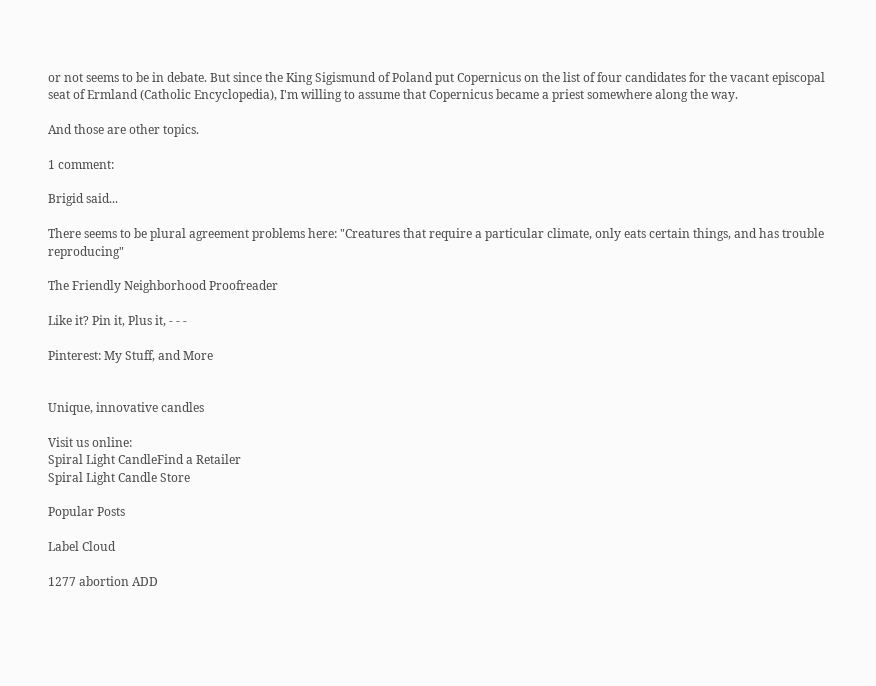or not seems to be in debate. But since the King Sigismund of Poland put Copernicus on the list of four candidates for the vacant episcopal seat of Ermland (Catholic Encyclopedia), I'm willing to assume that Copernicus became a priest somewhere along the way.

And those are other topics.

1 comment:

Brigid said...

There seems to be plural agreement problems here: "Creatures that require a particular climate, only eats certain things, and has trouble reproducing"

The Friendly Neighborhood Proofreader

Like it? Pin it, Plus it, - - -

Pinterest: My Stuff, and More


Unique, innovative candles

Visit us online:
Spiral Light CandleFind a Retailer
Spiral Light Candle Store

Popular Posts

Label Cloud

1277 abortion ADD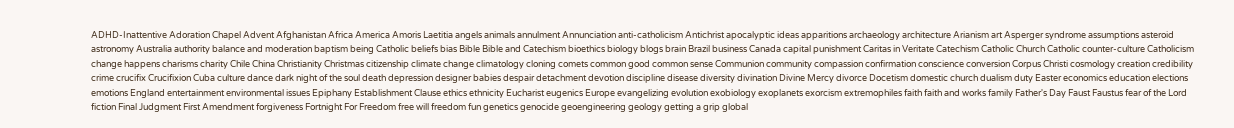ADHD-Inattentive Adoration Chapel Advent Afghanistan Africa America Amoris Laetitia angels animals annulment Annunciation anti-catholicism Antichrist apocalyptic ideas apparitions archaeology architecture Arianism art Asperger syndrome assumptions asteroid astronomy Australia authority balance and moderation baptism being Catholic beliefs bias Bible Bible and Catechism bioethics biology blogs brain Brazil business Canada capital punishment Caritas in Veritate Catechism Catholic Church Catholic counter-culture Catholicism change happens charisms charity Chile China Christianity Christmas citizenship climate change climatology cloning comets common good common sense Communion community compassion confirmation conscience conversion Corpus Christi cosmology creation credibility crime crucifix Crucifixion Cuba culture dance dark night of the soul death depression designer babies despair detachment devotion discipline disease diversity divination Divine Mercy divorce Docetism domestic church dualism duty Easter economics education elections emotions England entertainment environmental issues Epiphany Establishment Clause ethics ethnicity Eucharist eugenics Europe evangelizing evolution exobiology exoplanets exorcism extremophiles faith faith and works family Father's Day Faust Faustus fear of the Lord fiction Final Judgment First Amendment forgiveness Fortnight For Freedom free will freedom fun genetics genocide geoengineering geology getting a grip global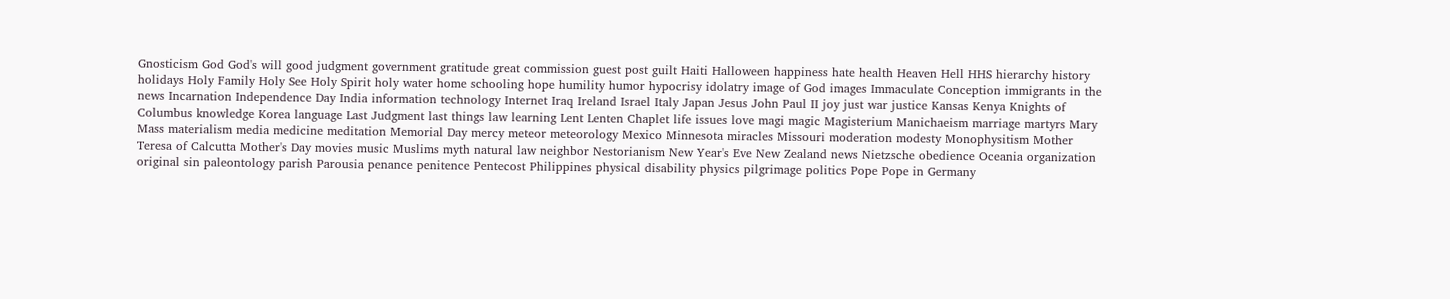Gnosticism God God's will good judgment government gratitude great commission guest post guilt Haiti Halloween happiness hate health Heaven Hell HHS hierarchy history holidays Holy Family Holy See Holy Spirit holy water home schooling hope humility humor hypocrisy idolatry image of God images Immaculate Conception immigrants in the news Incarnation Independence Day India information technology Internet Iraq Ireland Israel Italy Japan Jesus John Paul II joy just war justice Kansas Kenya Knights of Columbus knowledge Korea language Last Judgment last things law learning Lent Lenten Chaplet life issues love magi magic Magisterium Manichaeism marriage martyrs Mary Mass materialism media medicine meditation Memorial Day mercy meteor meteorology Mexico Minnesota miracles Missouri moderation modesty Monophysitism Mother Teresa of Calcutta Mother's Day movies music Muslims myth natural law neighbor Nestorianism New Year's Eve New Zealand news Nietzsche obedience Oceania organization original sin paleontology parish Parousia penance penitence Pentecost Philippines physical disability physics pilgrimage politics Pope Pope in Germany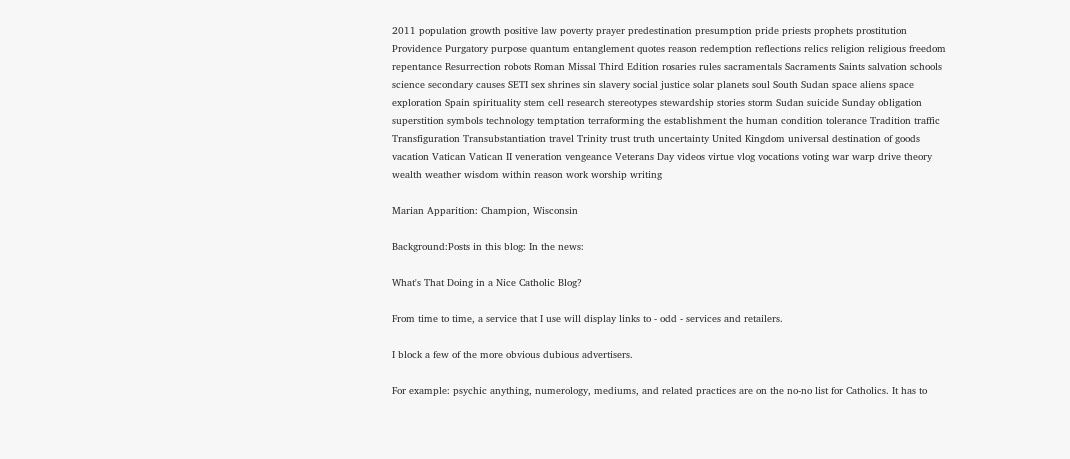2011 population growth positive law poverty prayer predestination presumption pride priests prophets prostitution Providence Purgatory purpose quantum entanglement quotes reason redemption reflections relics religion religious freedom repentance Resurrection robots Roman Missal Third Edition rosaries rules sacramentals Sacraments Saints salvation schools science secondary causes SETI sex shrines sin slavery social justice solar planets soul South Sudan space aliens space exploration Spain spirituality stem cell research stereotypes stewardship stories storm Sudan suicide Sunday obligation superstition symbols technology temptation terraforming the establishment the human condition tolerance Tradition traffic Transfiguration Transubstantiation travel Trinity trust truth uncertainty United Kingdom universal destination of goods vacation Vatican Vatican II veneration vengeance Veterans Day videos virtue vlog vocations voting war warp drive theory wealth weather wisdom within reason work worship writing

Marian Apparition: Champion, Wisconsin

Background:Posts in this blog: In the news:

What's That Doing in a Nice Catholic Blog?

From time to time, a service that I use will display links to - odd - services and retailers.

I block a few of the more obvious dubious advertisers.

For example: psychic anything, numerology, mediums, and related practices are on the no-no list for Catholics. It has to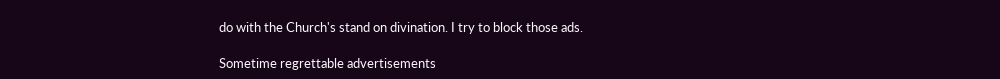do with the Church's stand on divination. I try to block those ads.

Sometime regrettable advertisements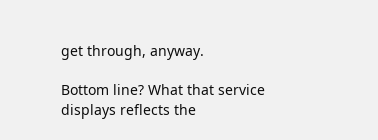get through, anyway.

Bottom line? What that service displays reflects the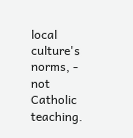local culture's norms, - not Catholic teaching.